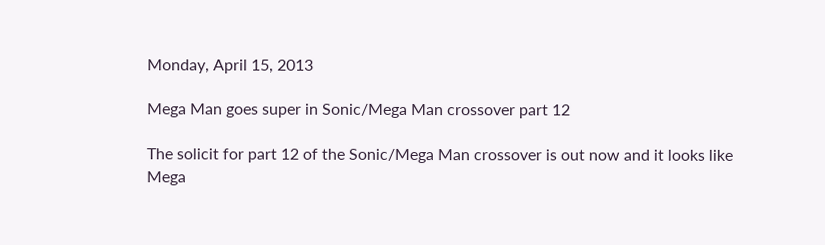Monday, April 15, 2013

Mega Man goes super in Sonic/Mega Man crossover part 12

The solicit for part 12 of the Sonic/Mega Man crossover is out now and it looks like Mega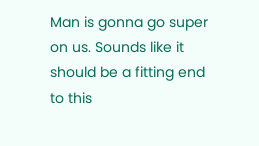Man is gonna go super on us. Sounds like it should be a fitting end to this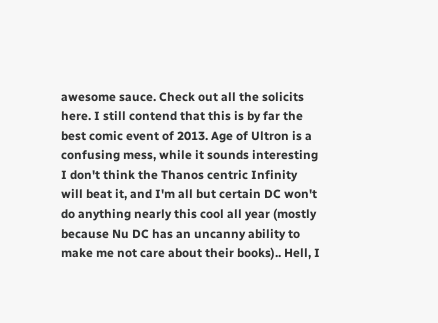awesome sauce. Check out all the solicits here. I still contend that this is by far the best comic event of 2013. Age of Ultron is a confusing mess, while it sounds interesting I don't think the Thanos centric Infinity will beat it, and I'm all but certain DC won't do anything nearly this cool all year (mostly because Nu DC has an uncanny ability to make me not care about their books).. Hell, I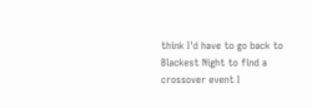think I'd have to go back to Blackest Night to find a crossover event I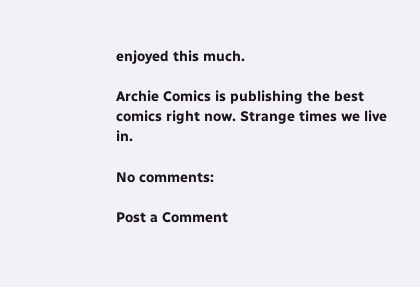enjoyed this much.

Archie Comics is publishing the best comics right now. Strange times we live in.

No comments:

Post a Comment